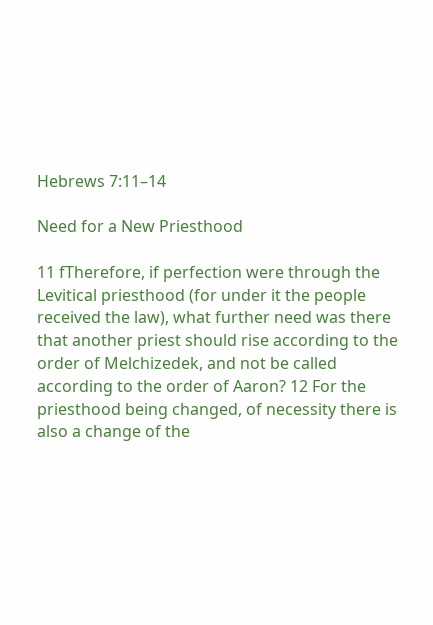Hebrews 7:11–14

Need for a New Priesthood

11 fTherefore, if perfection were through the Levitical priesthood (for under it the people received the law), what further need was there that another priest should rise according to the order of Melchizedek, and not be called according to the order of Aaron? 12 For the priesthood being changed, of necessity there is also a change of the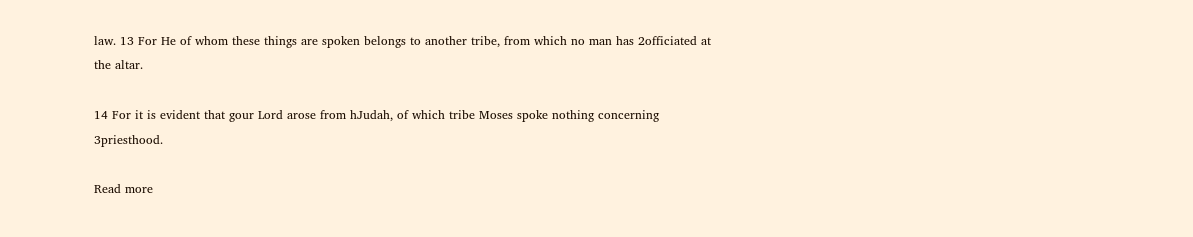law. 13 For He of whom these things are spoken belongs to another tribe, from which no man has 2officiated at the altar.

14 For it is evident that gour Lord arose from hJudah, of which tribe Moses spoke nothing concerning 3priesthood.

Read more